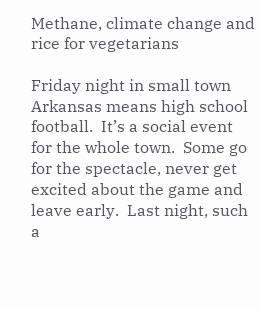Methane, climate change and rice for vegetarians

Friday night in small town Arkansas means high school football.  It’s a social event for the whole town.  Some go for the spectacle, never get excited about the game and leave early.  Last night, such a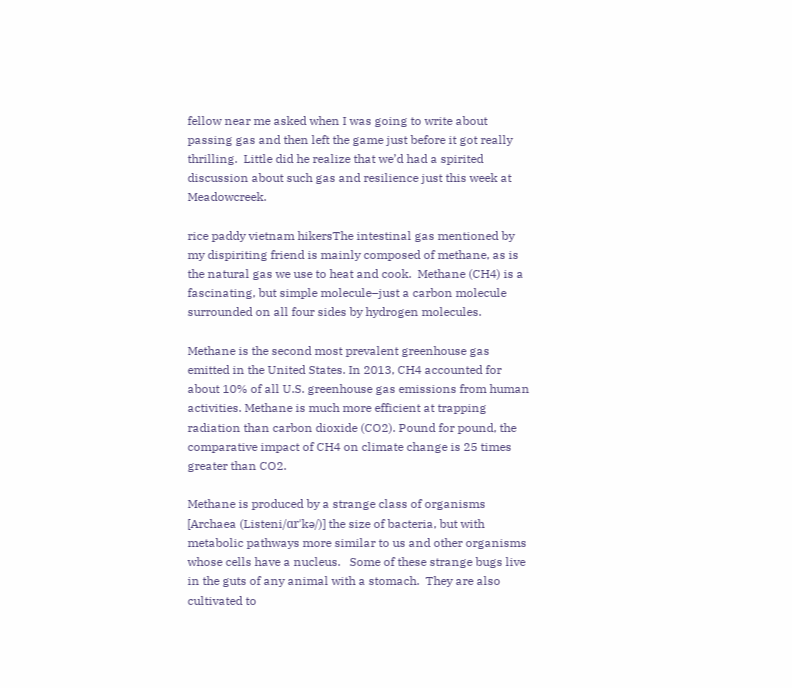fellow near me asked when I was going to write about passing gas and then left the game just before it got really thrilling.  Little did he realize that we’d had a spirited discussion about such gas and resilience just this week at Meadowcreek.

rice paddy vietnam hikersThe intestinal gas mentioned by my dispiriting friend is mainly composed of methane, as is the natural gas we use to heat and cook.  Methane (CH4) is a fascinating, but simple molecule–just a carbon molecule surrounded on all four sides by hydrogen molecules.

Methane is the second most prevalent greenhouse gas emitted in the United States. In 2013, CH4 accounted for about 10% of all U.S. greenhouse gas emissions from human activities. Methane is much more efficient at trapping radiation than carbon dioxide (CO2). Pound for pound, the comparative impact of CH4 on climate change is 25 times greater than CO2.

Methane is produced by a strange class of organisms [Archaea (Listeni/ɑrˈkə/)] the size of bacteria, but with metabolic pathways more similar to us and other organisms whose cells have a nucleus.   Some of these strange bugs live in the guts of any animal with a stomach.  They are also cultivated to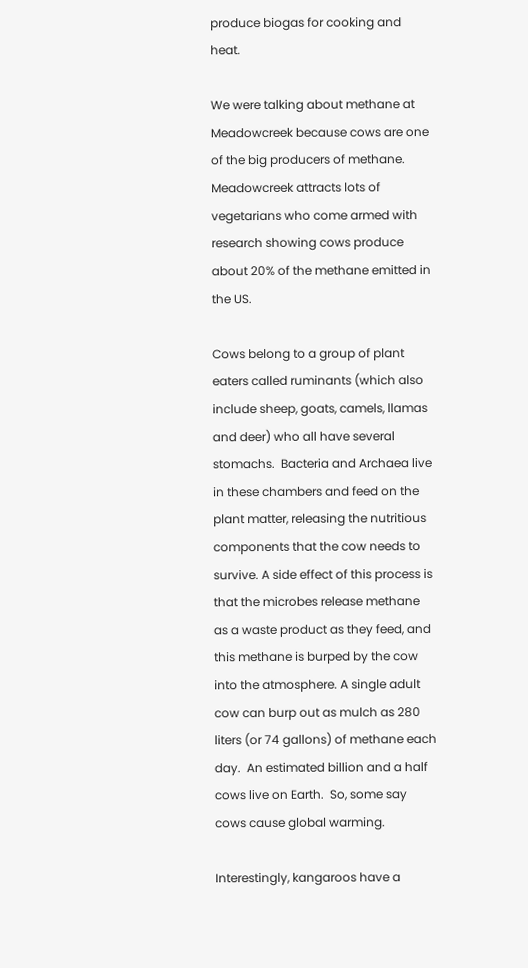produce biogas for cooking and heat.

We were talking about methane at Meadowcreek because cows are one of the big producers of methane.  Meadowcreek attracts lots of vegetarians who come armed with research showing cows produce about 20% of the methane emitted in the US.

Cows belong to a group of plant eaters called ruminants (which also include sheep, goats, camels, llamas and deer) who all have several stomachs.  Bacteria and Archaea live in these chambers and feed on the plant matter, releasing the nutritious components that the cow needs to survive. A side effect of this process is that the microbes release methane as a waste product as they feed, and this methane is burped by the cow into the atmosphere. A single adult cow can burp out as mulch as 280 liters (or 74 gallons) of methane each day.  An estimated billion and a half cows live on Earth.  So, some say cows cause global warming.

Interestingly, kangaroos have a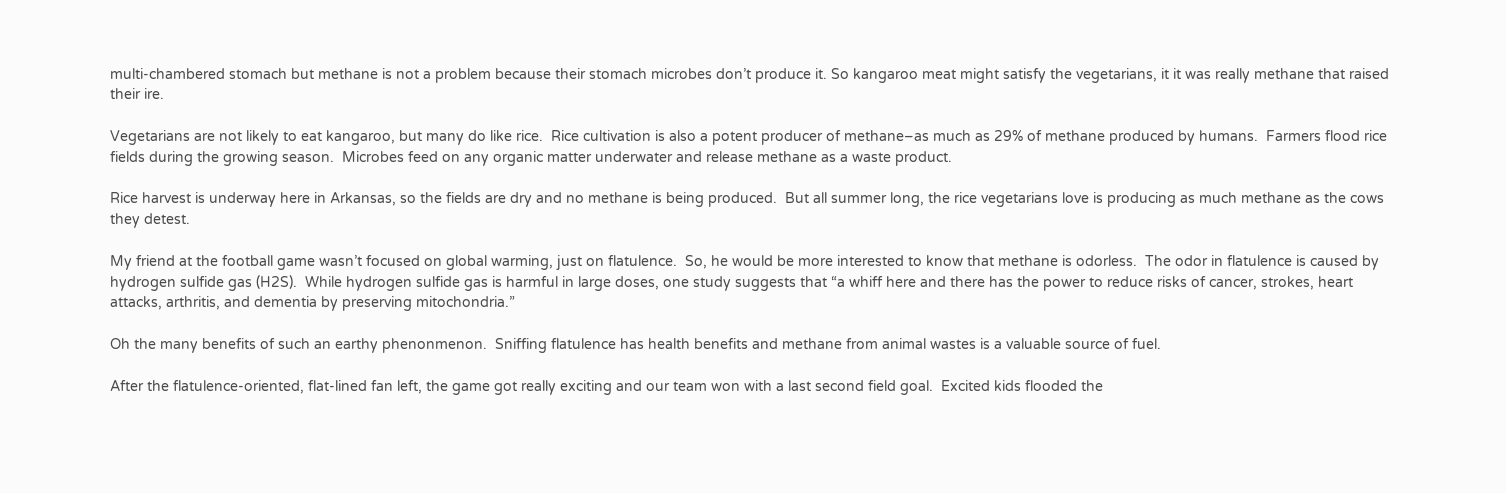multi-chambered stomach but methane is not a problem because their stomach microbes don’t produce it. So kangaroo meat might satisfy the vegetarians, it it was really methane that raised their ire.

Vegetarians are not likely to eat kangaroo, but many do like rice.  Rice cultivation is also a potent producer of methane–as much as 29% of methane produced by humans.  Farmers flood rice fields during the growing season.  Microbes feed on any organic matter underwater and release methane as a waste product.

Rice harvest is underway here in Arkansas, so the fields are dry and no methane is being produced.  But all summer long, the rice vegetarians love is producing as much methane as the cows they detest.

My friend at the football game wasn’t focused on global warming, just on flatulence.  So, he would be more interested to know that methane is odorless.  The odor in flatulence is caused by hydrogen sulfide gas (H2S).  While hydrogen sulfide gas is harmful in large doses, one study suggests that “a whiff here and there has the power to reduce risks of cancer, strokes, heart attacks, arthritis, and dementia by preserving mitochondria.”

Oh the many benefits of such an earthy phenonmenon.  Sniffing flatulence has health benefits and methane from animal wastes is a valuable source of fuel.

After the flatulence-oriented, flat-lined fan left, the game got really exciting and our team won with a last second field goal.  Excited kids flooded the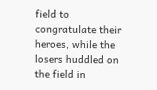field to congratulate their heroes, while the losers huddled on the field in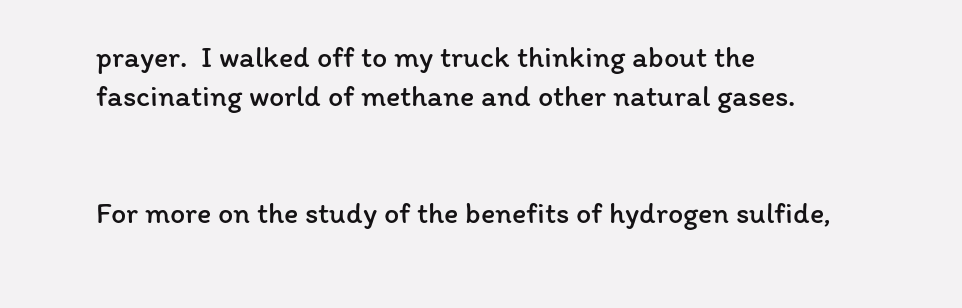prayer.  I walked off to my truck thinking about the fascinating world of methane and other natural gases.


For more on the study of the benefits of hydrogen sulfide,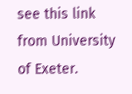see this link from University of Exeter.